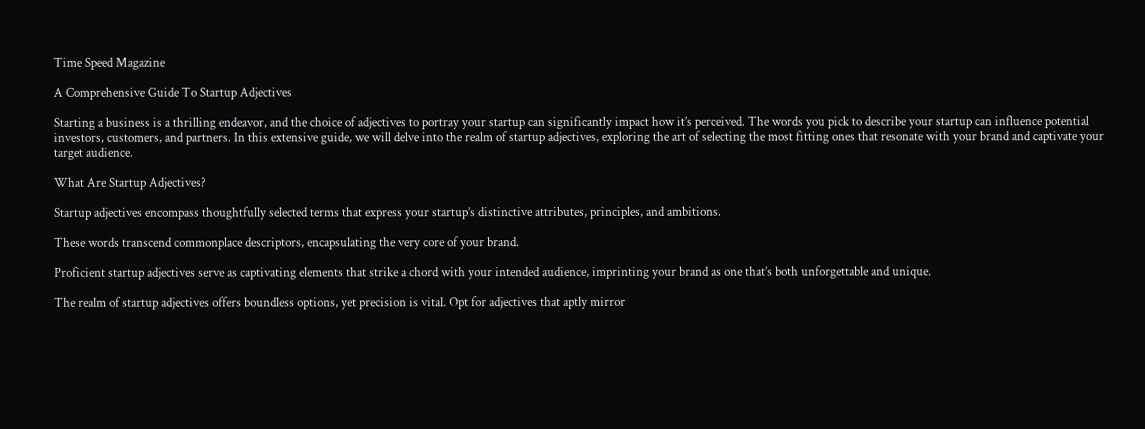Time Speed Magazine

A Comprehensive Guide To Startup Adjectives

Starting a business is a thrilling endeavor, and the choice of adjectives to portray your startup can significantly impact how it’s perceived. The words you pick to describe your startup can influence potential investors, customers, and partners. In this extensive guide, we will delve into the realm of startup adjectives, exploring the art of selecting the most fitting ones that resonate with your brand and captivate your target audience.

What Are Startup Adjectives?

Startup adjectives encompass thoughtfully selected terms that express your startup’s distinctive attributes, principles, and ambitions.

These words transcend commonplace descriptors, encapsulating the very core of your brand.

Proficient startup adjectives serve as captivating elements that strike a chord with your intended audience, imprinting your brand as one that’s both unforgettable and unique.

The realm of startup adjectives offers boundless options, yet precision is vital. Opt for adjectives that aptly mirror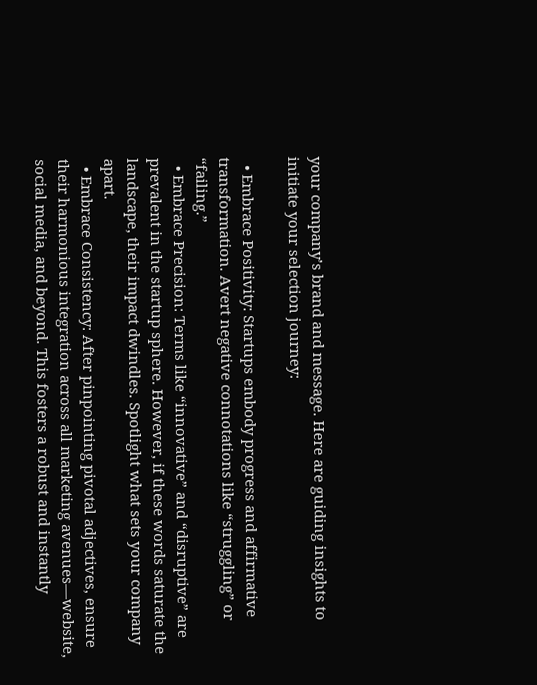your company’s brand and message. Here are guiding insights to initiate your selection journey:

  • Embrace Positivity: Startups embody progress and affirmative transformation. Avert negative connotations like “struggling” or “failing.”
  • Embrace Precision: Terms like “innovative” and “disruptive” are prevalent in the startup sphere. However, if these words saturate the landscape, their impact dwindles. Spotlight what sets your company apart.
  • Embrace Consistency: After pinpointing pivotal adjectives, ensure their harmonious integration across all marketing avenues—website, social media, and beyond. This fosters a robust and instantly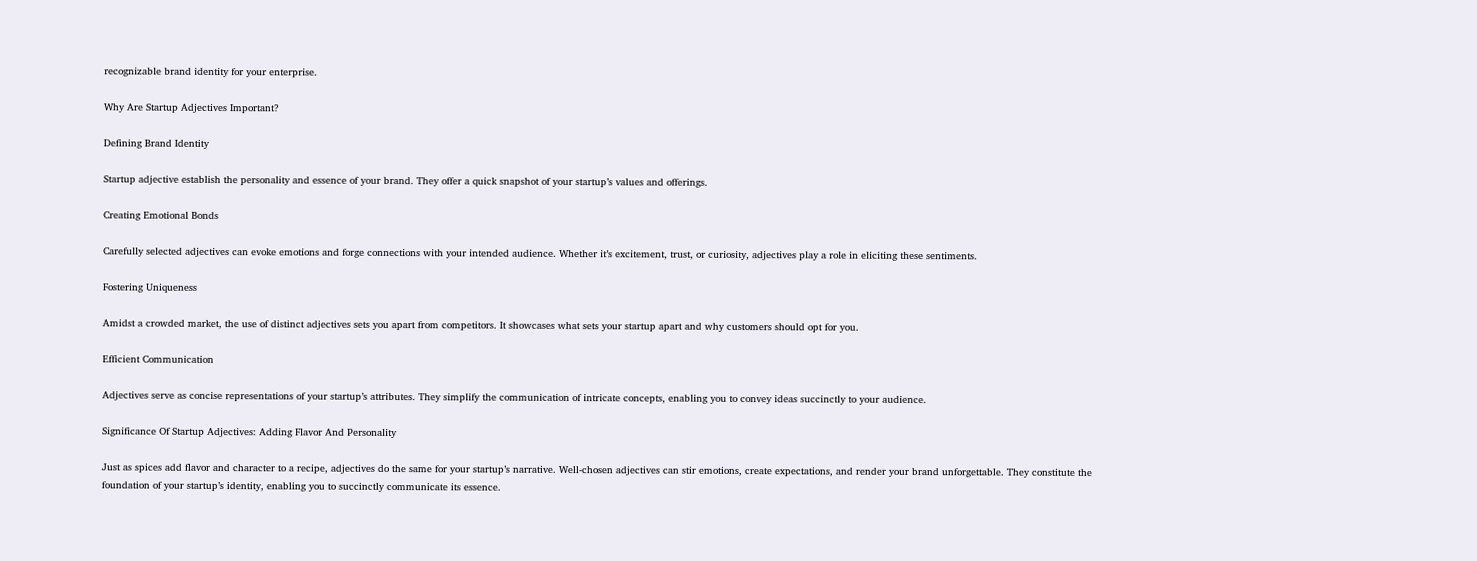recognizable brand identity for your enterprise.

Why Are Startup Adjectives Important?

Defining Brand Identity

Startup adjective establish the personality and essence of your brand. They offer a quick snapshot of your startup’s values and offerings.

Creating Emotional Bonds

Carefully selected adjectives can evoke emotions and forge connections with your intended audience. Whether it’s excitement, trust, or curiosity, adjectives play a role in eliciting these sentiments.

Fostering Uniqueness

Amidst a crowded market, the use of distinct adjectives sets you apart from competitors. It showcases what sets your startup apart and why customers should opt for you.

Efficient Communication

Adjectives serve as concise representations of your startup’s attributes. They simplify the communication of intricate concepts, enabling you to convey ideas succinctly to your audience.

Significance Of Startup Adjectives: Adding Flavor And Personality

Just as spices add flavor and character to a recipe, adjectives do the same for your startup’s narrative. Well-chosen adjectives can stir emotions, create expectations, and render your brand unforgettable. They constitute the foundation of your startup’s identity, enabling you to succinctly communicate its essence.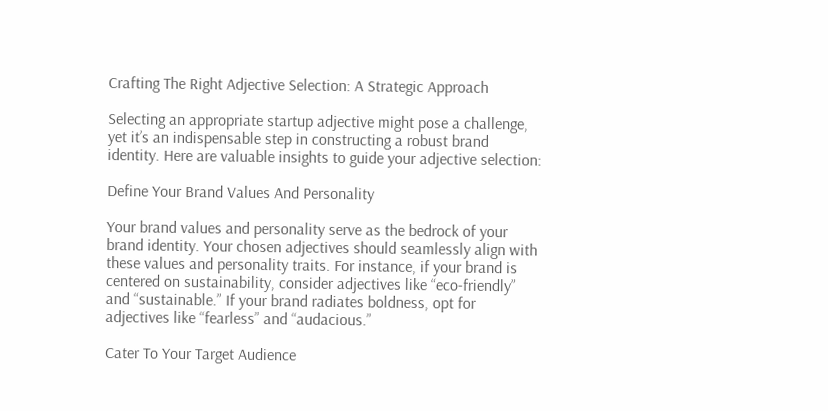Crafting The Right Adjective Selection: A Strategic Approach

Selecting an appropriate startup adjective might pose a challenge, yet it’s an indispensable step in constructing a robust brand identity. Here are valuable insights to guide your adjective selection:

Define Your Brand Values And Personality

Your brand values and personality serve as the bedrock of your brand identity. Your chosen adjectives should seamlessly align with these values and personality traits. For instance, if your brand is centered on sustainability, consider adjectives like “eco-friendly” and “sustainable.” If your brand radiates boldness, opt for adjectives like “fearless” and “audacious.”

Cater To Your Target Audience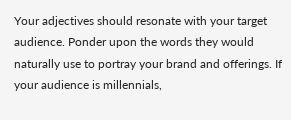Your adjectives should resonate with your target audience. Ponder upon the words they would naturally use to portray your brand and offerings. If your audience is millennials,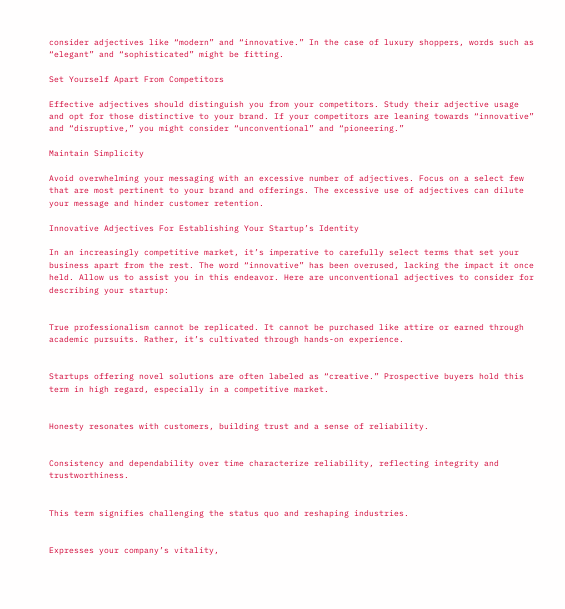consider adjectives like “modern” and “innovative.” In the case of luxury shoppers, words such as “elegant” and “sophisticated” might be fitting.

Set Yourself Apart From Competitors

Effective adjectives should distinguish you from your competitors. Study their adjective usage and opt for those distinctive to your brand. If your competitors are leaning towards “innovative” and “disruptive,” you might consider “unconventional” and “pioneering.”

Maintain Simplicity

Avoid overwhelming your messaging with an excessive number of adjectives. Focus on a select few that are most pertinent to your brand and offerings. The excessive use of adjectives can dilute your message and hinder customer retention.

Innovative Adjectives For Establishing Your Startup’s Identity

In an increasingly competitive market, it’s imperative to carefully select terms that set your business apart from the rest. The word “innovative” has been overused, lacking the impact it once held. Allow us to assist you in this endeavor. Here are unconventional adjectives to consider for describing your startup:


True professionalism cannot be replicated. It cannot be purchased like attire or earned through academic pursuits. Rather, it’s cultivated through hands-on experience.


Startups offering novel solutions are often labeled as “creative.” Prospective buyers hold this term in high regard, especially in a competitive market.


Honesty resonates with customers, building trust and a sense of reliability.


Consistency and dependability over time characterize reliability, reflecting integrity and trustworthiness.


This term signifies challenging the status quo and reshaping industries.


Expresses your company’s vitality,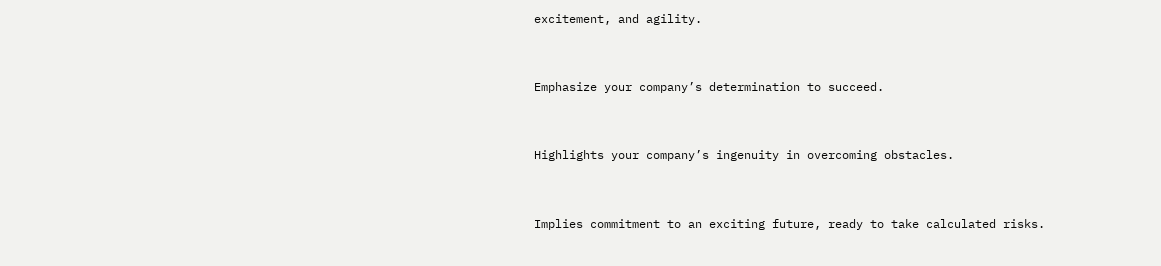excitement, and agility.


Emphasize your company’s determination to succeed.


Highlights your company’s ingenuity in overcoming obstacles.


Implies commitment to an exciting future, ready to take calculated risks.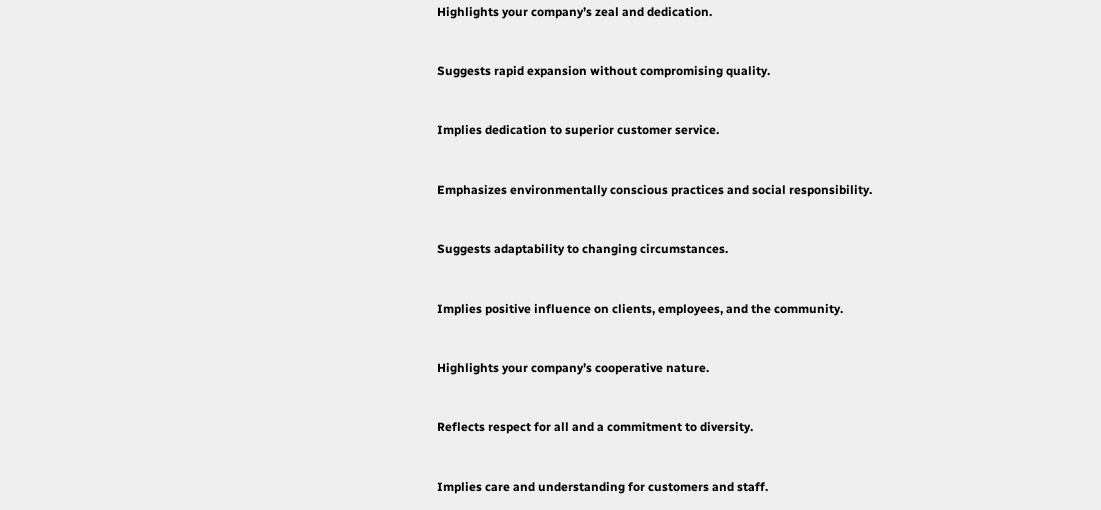Highlights your company’s zeal and dedication.


Suggests rapid expansion without compromising quality.


Implies dedication to superior customer service.


Emphasizes environmentally conscious practices and social responsibility.


Suggests adaptability to changing circumstances.


Implies positive influence on clients, employees, and the community.


Highlights your company’s cooperative nature.


Reflects respect for all and a commitment to diversity.


Implies care and understanding for customers and staff.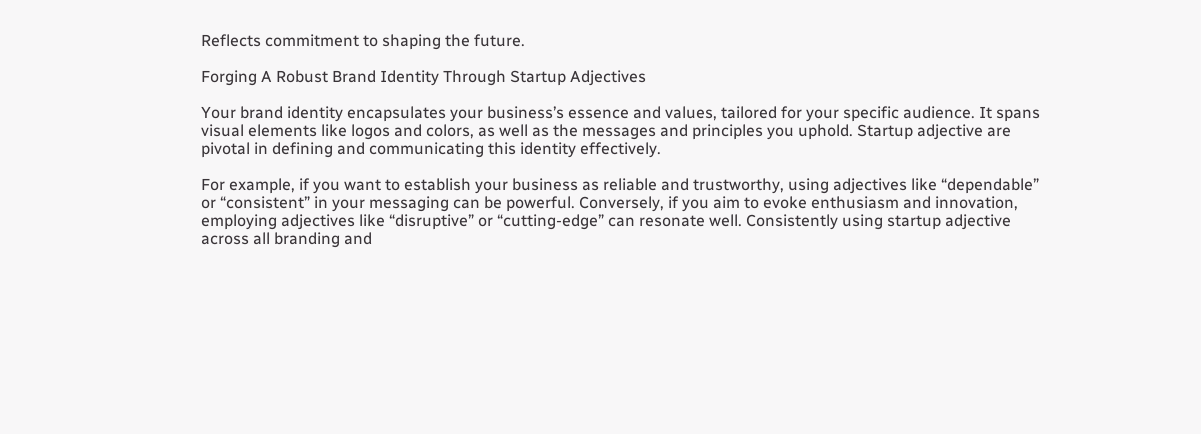Reflects commitment to shaping the future.

Forging A Robust Brand Identity Through Startup Adjectives

Your brand identity encapsulates your business’s essence and values, tailored for your specific audience. It spans visual elements like logos and colors, as well as the messages and principles you uphold. Startup adjective are pivotal in defining and communicating this identity effectively.

For example, if you want to establish your business as reliable and trustworthy, using adjectives like “dependable” or “consistent” in your messaging can be powerful. Conversely, if you aim to evoke enthusiasm and innovation, employing adjectives like “disruptive” or “cutting-edge” can resonate well. Consistently using startup adjective across all branding and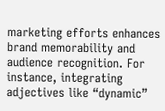marketing efforts enhances brand memorability and audience recognition. For instance, integrating adjectives like “dynamic”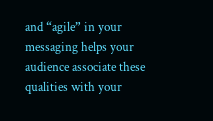and “agile” in your messaging helps your audience associate these qualities with your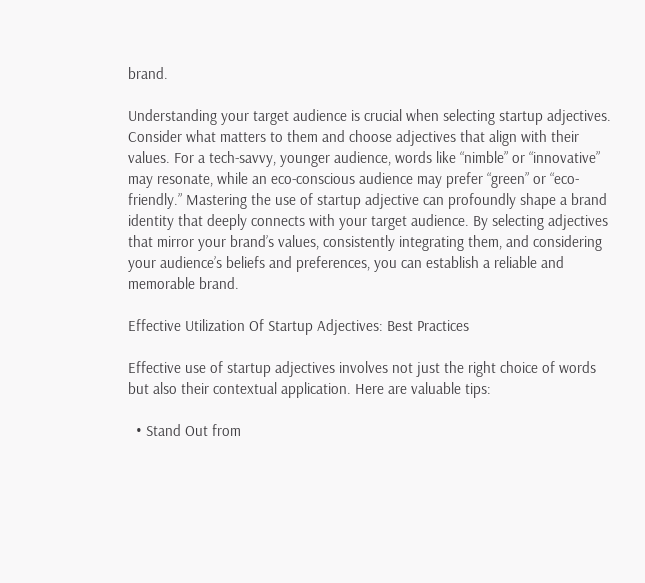brand.

Understanding your target audience is crucial when selecting startup adjectives. Consider what matters to them and choose adjectives that align with their values. For a tech-savvy, younger audience, words like “nimble” or “innovative” may resonate, while an eco-conscious audience may prefer “green” or “eco-friendly.” Mastering the use of startup adjective can profoundly shape a brand identity that deeply connects with your target audience. By selecting adjectives that mirror your brand’s values, consistently integrating them, and considering your audience’s beliefs and preferences, you can establish a reliable and memorable brand.

Effective Utilization Of Startup Adjectives: Best Practices

Effective use of startup adjectives involves not just the right choice of words but also their contextual application. Here are valuable tips:

  • Stand Out from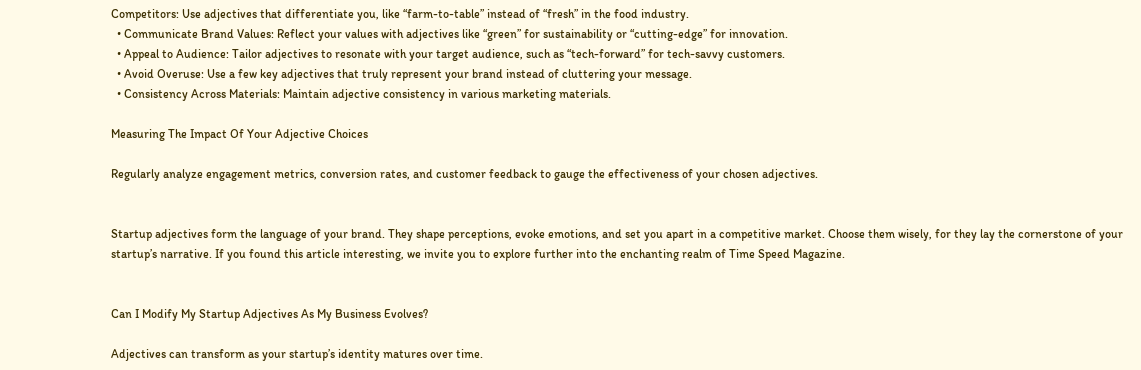Competitors: Use adjectives that differentiate you, like “farm-to-table” instead of “fresh” in the food industry.
  • Communicate Brand Values: Reflect your values with adjectives like “green” for sustainability or “cutting-edge” for innovation.
  • Appeal to Audience: Tailor adjectives to resonate with your target audience, such as “tech-forward” for tech-savvy customers.
  • Avoid Overuse: Use a few key adjectives that truly represent your brand instead of cluttering your message.
  • Consistency Across Materials: Maintain adjective consistency in various marketing materials.

Measuring The Impact Of Your Adjective Choices

Regularly analyze engagement metrics, conversion rates, and customer feedback to gauge the effectiveness of your chosen adjectives.


Startup adjectives form the language of your brand. They shape perceptions, evoke emotions, and set you apart in a competitive market. Choose them wisely, for they lay the cornerstone of your startup’s narrative. If you found this article interesting, we invite you to explore further into the enchanting realm of Time Speed Magazine.


Can I Modify My Startup Adjectives As My Business Evolves?

Adjectives can transform as your startup’s identity matures over time.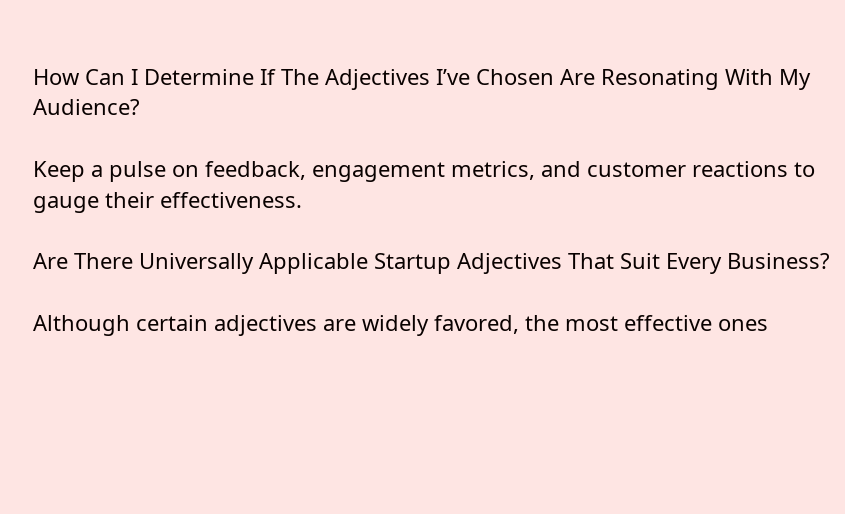How Can I Determine If The Adjectives I’ve Chosen Are Resonating With My Audience?

Keep a pulse on feedback, engagement metrics, and customer reactions to gauge their effectiveness.

Are There Universally Applicable Startup Adjectives That Suit Every Business?

Although certain adjectives are widely favored, the most effective ones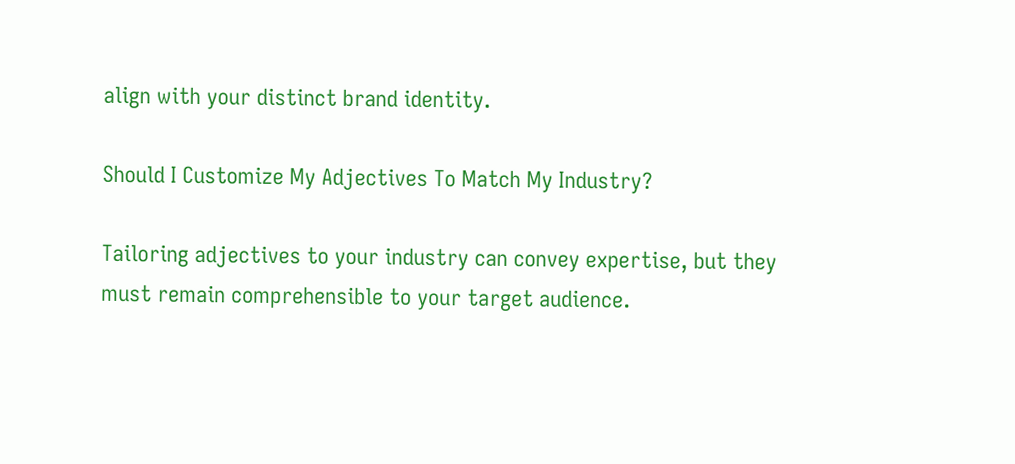align with your distinct brand identity.

Should I Customize My Adjectives To Match My Industry?

Tailoring adjectives to your industry can convey expertise, but they must remain comprehensible to your target audience.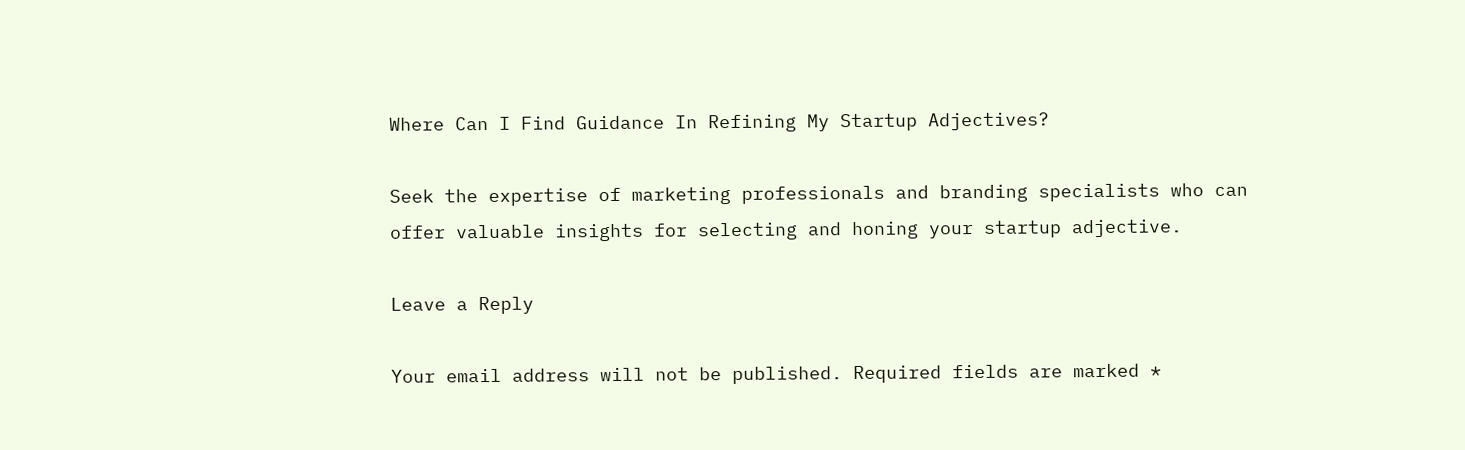Where Can I Find Guidance In Refining My Startup Adjectives?

Seek the expertise of marketing professionals and branding specialists who can offer valuable insights for selecting and honing your startup adjective.

Leave a Reply

Your email address will not be published. Required fields are marked *